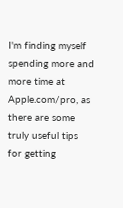I'm finding myself spending more and more time at Apple.com/pro, as there are some truly useful tips for getting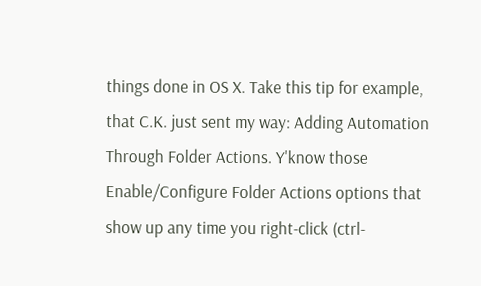things done in OS X. Take this tip for example, that C.K. just sent my way: Adding Automation Through Folder Actions. Y'know those Enable/Configure Folder Actions options that show up any time you right-click (ctrl-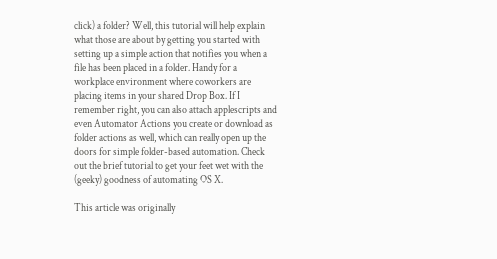click) a folder? Well, this tutorial will help explain what those are about by getting you started with setting up a simple action that notifies you when a file has been placed in a folder. Handy for a workplace environment where coworkers are placing items in your shared Drop Box. If I remember right, you can also attach applescripts and even Automator Actions you create or download as folder actions as well, which can really open up the doors for simple folder-based automation. Check out the brief tutorial to get your feet wet with the (geeky) goodness of automating OS X.

This article was originally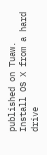published on Tuaw.
Install OS X from a hard drive